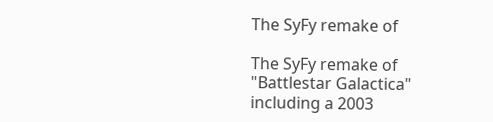The SyFy remake of

The SyFy remake of "Battlestar Galactica" including a 2003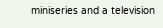miniseries and a television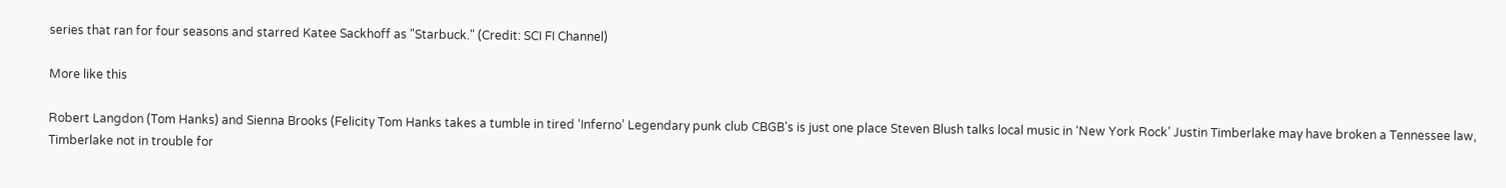series that ran for four seasons and starred Katee Sackhoff as "Starbuck." (Credit: SCI FI Channel)

More like this

Robert Langdon (Tom Hanks) and Sienna Brooks (Felicity Tom Hanks takes a tumble in tired ‘Inferno’ Legendary punk club CBGB's is just one place Steven Blush talks local music in ‘New York Rock’ Justin Timberlake may have broken a Tennessee law, Timberlake not in trouble for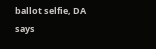ballot selfie, DA says